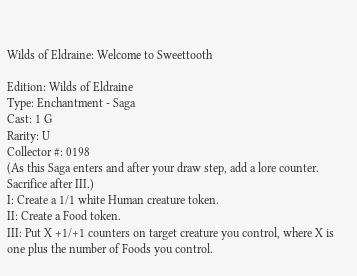Wilds of Eldraine: Welcome to Sweettooth

Edition: Wilds of Eldraine
Type: Enchantment - Saga
Cast: 1 G
Rarity: U
Collector #: 0198
(As this Saga enters and after your draw step, add a lore counter. Sacrifice after III.)
I: Create a 1/1 white Human creature token.
II: Create a Food token.
III: Put X +1/+1 counters on target creature you control, where X is one plus the number of Foods you control.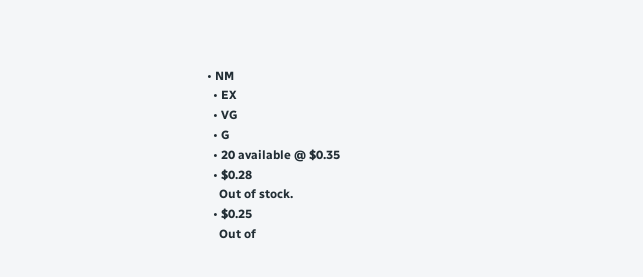• NM
  • EX
  • VG
  • G
  • 20 available @ $0.35
  • $0.28
    Out of stock.
  • $0.25
    Out of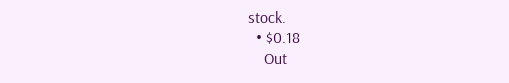stock.
  • $0.18
    Out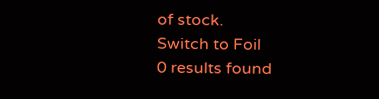of stock.
Switch to Foil
0 results found